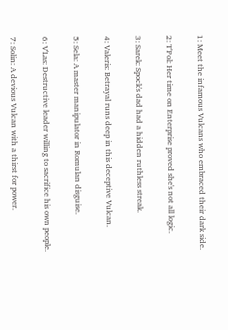1: Meet the infamous Vulcans who embraced their dark side.

2: T'Pol: Her time on Enterprise proved she's not all logic.

3: Sarek: Spock's dad had a hidden ruthless streak.

4: Valeris: Betrayal runs deep in this deceptive Vulcan.

5: Sela: A master manipulator in Romulan disguise.

6: V'Las: Destructive leader willing to sacrifice his own people.

7: Solin: A devious Vulcan with a thirst for power.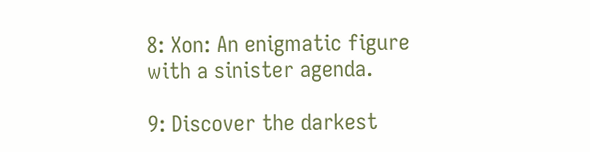8: Xon: An enigmatic figure with a sinister agenda.

9: Discover the darkest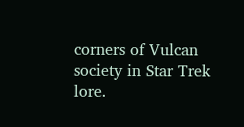corners of Vulcan society in Star Trek lore.